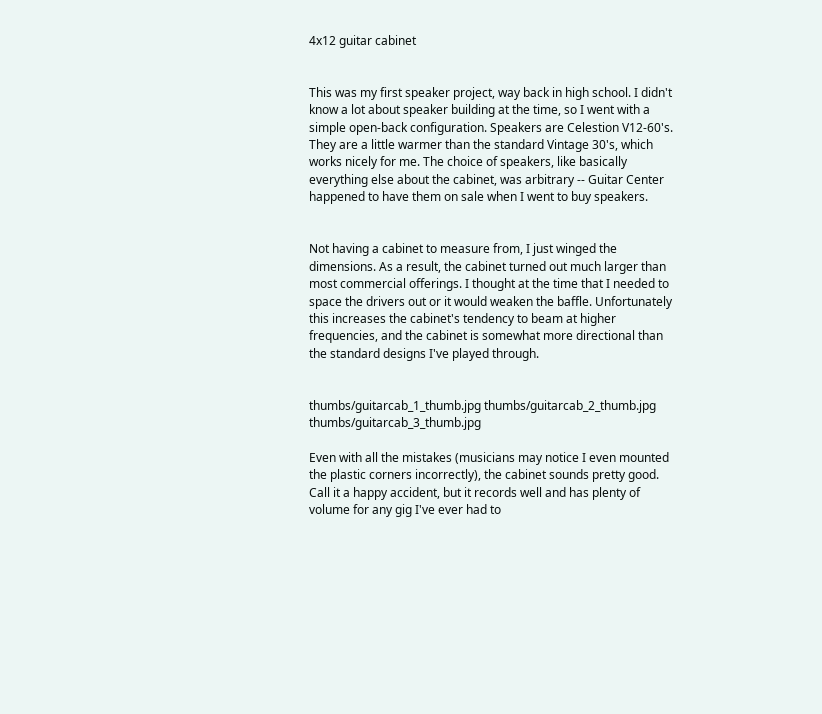4x12 guitar cabinet


This was my first speaker project, way back in high school. I didn't know a lot about speaker building at the time, so I went with a simple open-back configuration. Speakers are Celestion V12-60's. They are a little warmer than the standard Vintage 30's, which works nicely for me. The choice of speakers, like basically everything else about the cabinet, was arbitrary -- Guitar Center happened to have them on sale when I went to buy speakers.


Not having a cabinet to measure from, I just winged the dimensions. As a result, the cabinet turned out much larger than most commercial offerings. I thought at the time that I needed to space the drivers out or it would weaken the baffle. Unfortunately this increases the cabinet's tendency to beam at higher frequencies, and the cabinet is somewhat more directional than the standard designs I've played through.


thumbs/guitarcab_1_thumb.jpg thumbs/guitarcab_2_thumb.jpg thumbs/guitarcab_3_thumb.jpg

Even with all the mistakes (musicians may notice I even mounted the plastic corners incorrectly), the cabinet sounds pretty good. Call it a happy accident, but it records well and has plenty of volume for any gig I've ever had to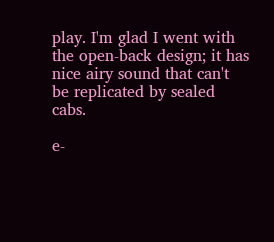play. I'm glad I went with the open-back design; it has nice airy sound that can't be replicated by sealed cabs.

e-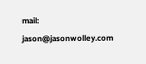mail: jason@jasonwolley.com